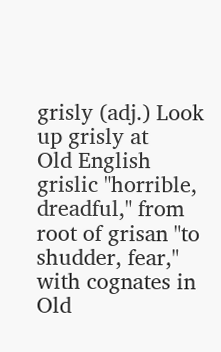grisly (adj.) Look up grisly at
Old English grislic "horrible, dreadful," from root of grisan "to shudder, fear," with cognates in Old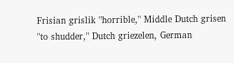Frisian grislik "horrible," Middle Dutch grisen "to shudder," Dutch griezelen, German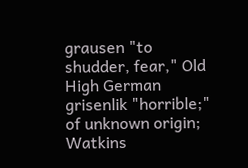grausen "to shudder, fear," Old High German grisenlik "horrible;" of unknown origin; Watkins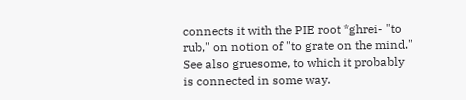connects it with the PIE root *ghrei- "to rub," on notion of "to grate on the mind." See also gruesome, to which it probably is connected in some way.